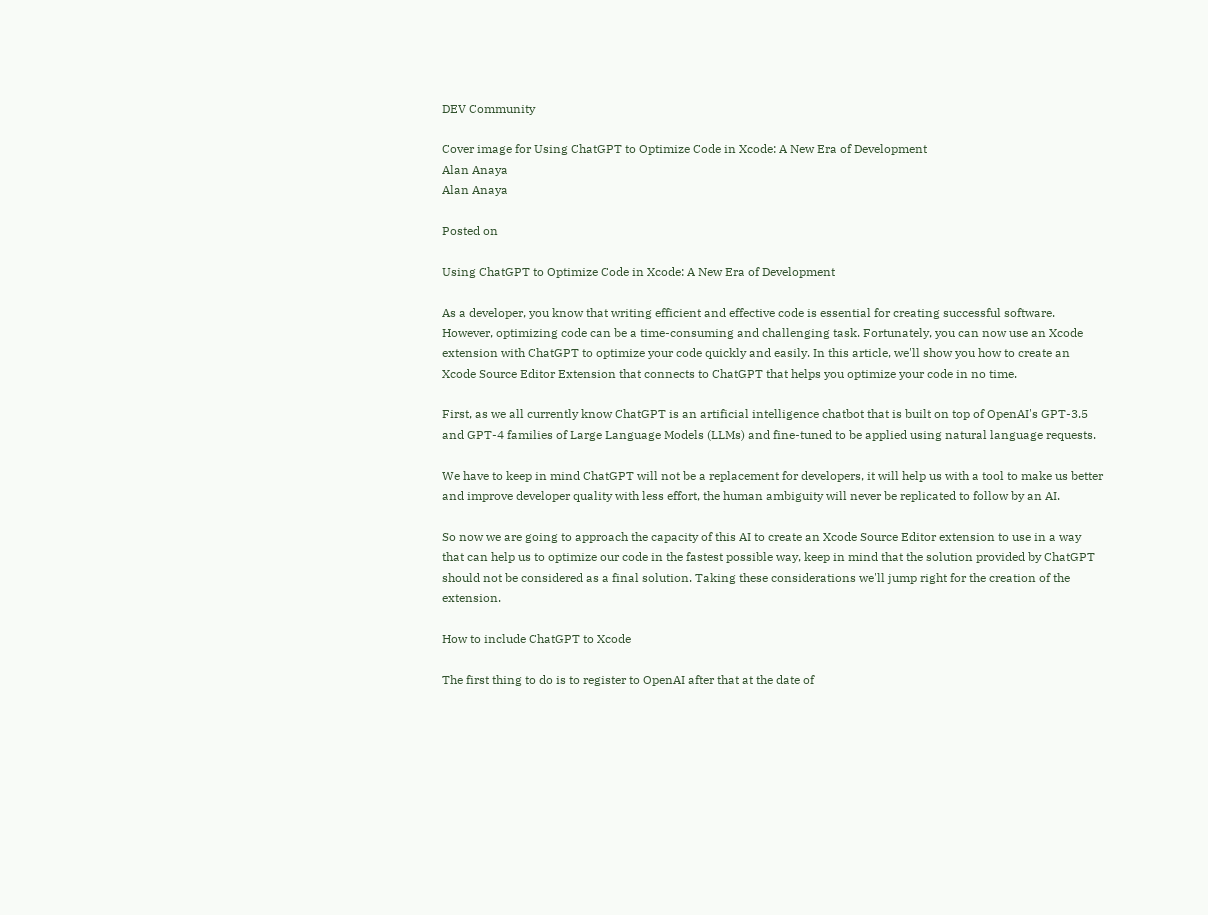DEV Community

Cover image for Using ChatGPT to Optimize Code in Xcode: A New Era of Development
Alan Anaya
Alan Anaya

Posted on

Using ChatGPT to Optimize Code in Xcode: A New Era of Development

As a developer, you know that writing efficient and effective code is essential for creating successful software. However, optimizing code can be a time-consuming and challenging task. Fortunately, you can now use an Xcode extension with ChatGPT to optimize your code quickly and easily. In this article, we'll show you how to create an Xcode Source Editor Extension that connects to ChatGPT that helps you optimize your code in no time.

First, as we all currently know ChatGPT is an artificial intelligence chatbot that is built on top of OpenAI's GPT-3.5 and GPT-4 families of Large Language Models (LLMs) and fine-tuned to be applied using natural language requests.

We have to keep in mind ChatGPT will not be a replacement for developers, it will help us with a tool to make us better and improve developer quality with less effort, the human ambiguity will never be replicated to follow by an AI.

So now we are going to approach the capacity of this AI to create an Xcode Source Editor extension to use in a way that can help us to optimize our code in the fastest possible way, keep in mind that the solution provided by ChatGPT should not be considered as a final solution. Taking these considerations we'll jump right for the creation of the extension.

How to include ChatGPT to Xcode

The first thing to do is to register to OpenAI after that at the date of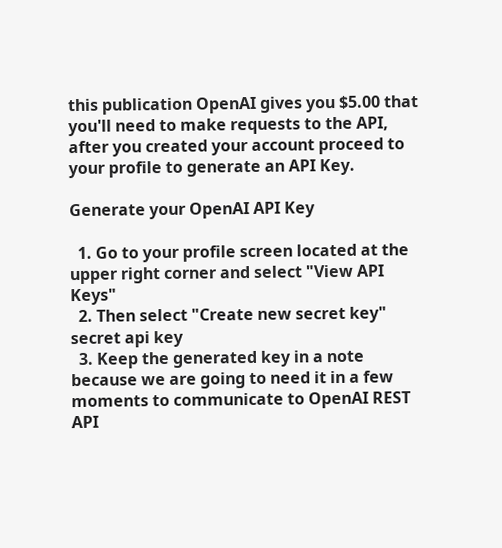this publication OpenAI gives you $5.00 that you'll need to make requests to the API, after you created your account proceed to your profile to generate an API Key.

Generate your OpenAI API Key

  1. Go to your profile screen located at the upper right corner and select "View API Keys"
  2. Then select "Create new secret key" secret api key
  3. Keep the generated key in a note because we are going to need it in a few moments to communicate to OpenAI REST API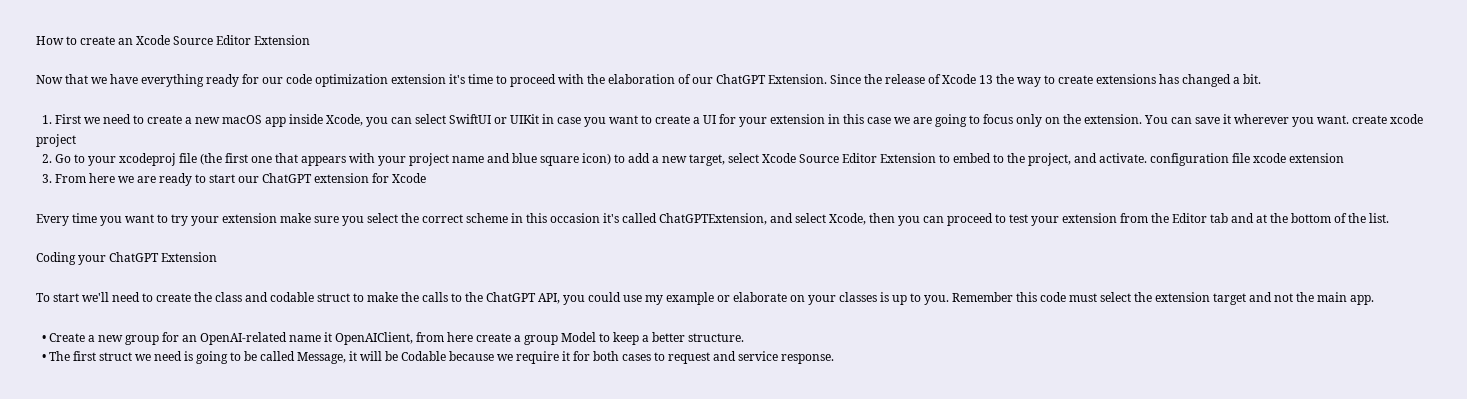How to create an Xcode Source Editor Extension

Now that we have everything ready for our code optimization extension it's time to proceed with the elaboration of our ChatGPT Extension. Since the release of Xcode 13 the way to create extensions has changed a bit.

  1. First we need to create a new macOS app inside Xcode, you can select SwiftUI or UIKit in case you want to create a UI for your extension in this case we are going to focus only on the extension. You can save it wherever you want. create xcode project
  2. Go to your xcodeproj file (the first one that appears with your project name and blue square icon) to add a new target, select Xcode Source Editor Extension to embed to the project, and activate. configuration file xcode extension
  3. From here we are ready to start our ChatGPT extension for Xcode

Every time you want to try your extension make sure you select the correct scheme in this occasion it's called ChatGPTExtension, and select Xcode, then you can proceed to test your extension from the Editor tab and at the bottom of the list.

Coding your ChatGPT Extension

To start we'll need to create the class and codable struct to make the calls to the ChatGPT API, you could use my example or elaborate on your classes is up to you. Remember this code must select the extension target and not the main app.

  • Create a new group for an OpenAI-related name it OpenAIClient, from here create a group Model to keep a better structure.
  • The first struct we need is going to be called Message, it will be Codable because we require it for both cases to request and service response.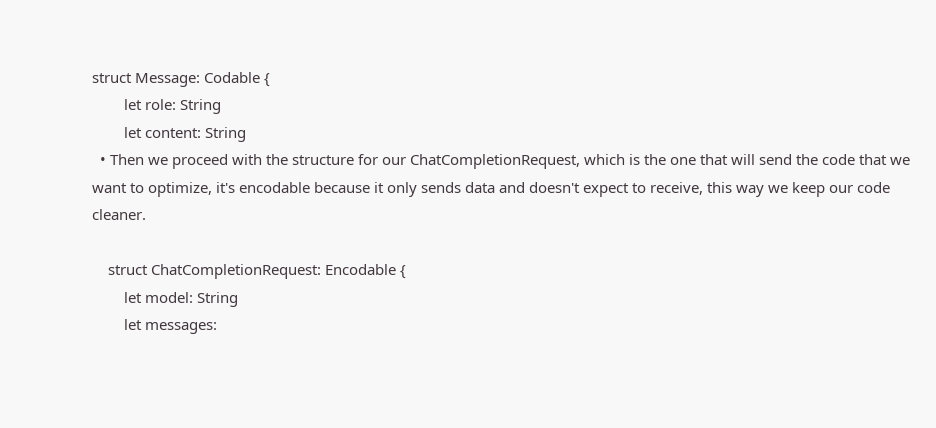struct Message: Codable {
        let role: String
        let content: String
  • Then we proceed with the structure for our ChatCompletionRequest, which is the one that will send the code that we want to optimize, it's encodable because it only sends data and doesn't expect to receive, this way we keep our code cleaner.

    struct ChatCompletionRequest: Encodable {
        let model: String
        let messages: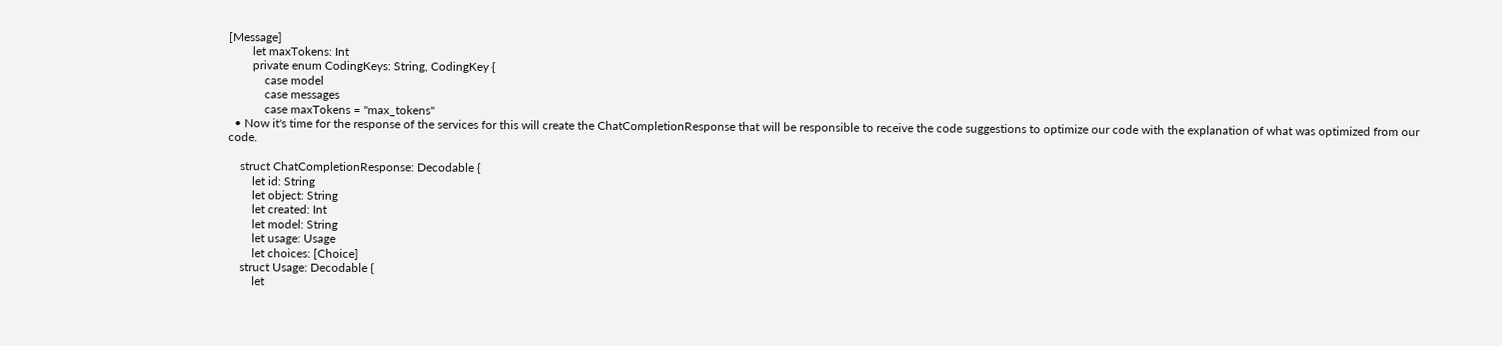[Message]
        let maxTokens: Int
        private enum CodingKeys: String, CodingKey {
            case model
            case messages
            case maxTokens = "max_tokens"
  • Now it's time for the response of the services for this will create the ChatCompletionResponse that will be responsible to receive the code suggestions to optimize our code with the explanation of what was optimized from our code.

    struct ChatCompletionResponse: Decodable {
        let id: String
        let object: String
        let created: Int
        let model: String
        let usage: Usage
        let choices: [Choice]
    struct Usage: Decodable {
        let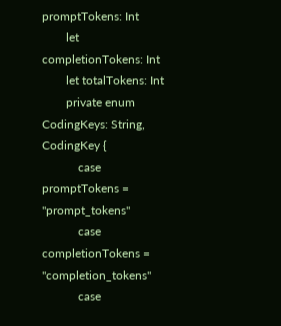promptTokens: Int
        let completionTokens: Int
        let totalTokens: Int
        private enum CodingKeys: String, CodingKey {
            case promptTokens = "prompt_tokens"
            case completionTokens = "completion_tokens"
            case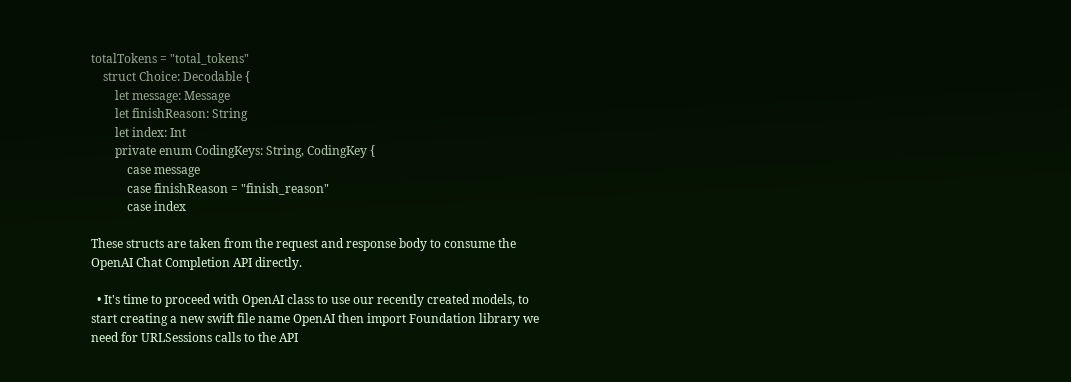totalTokens = "total_tokens"
    struct Choice: Decodable {
        let message: Message
        let finishReason: String
        let index: Int
        private enum CodingKeys: String, CodingKey {
            case message
            case finishReason = "finish_reason"
            case index

These structs are taken from the request and response body to consume the OpenAI Chat Completion API directly.

  • It's time to proceed with OpenAI class to use our recently created models, to start creating a new swift file name OpenAI then import Foundation library we need for URLSessions calls to the API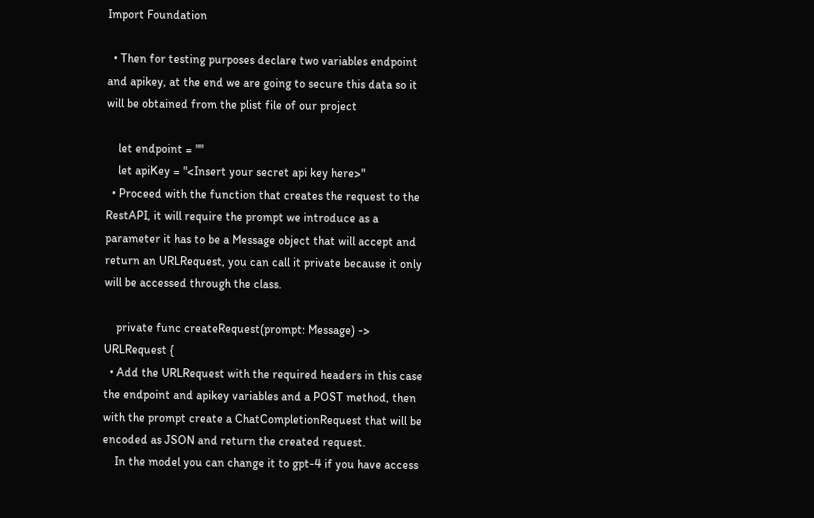Import Foundation

  • Then for testing purposes declare two variables endpoint and apikey, at the end we are going to secure this data so it will be obtained from the plist file of our project

    let endpoint = ""
    let apiKey = "<Insert your secret api key here>"
  • Proceed with the function that creates the request to the RestAPI, it will require the prompt we introduce as a parameter it has to be a Message object that will accept and return an URLRequest, you can call it private because it only will be accessed through the class.

    private func createRequest(prompt: Message) -> URLRequest {
  • Add the URLRequest with the required headers in this case the endpoint and apikey variables and a POST method, then with the prompt create a ChatCompletionRequest that will be encoded as JSON and return the created request.
    In the model you can change it to gpt-4 if you have access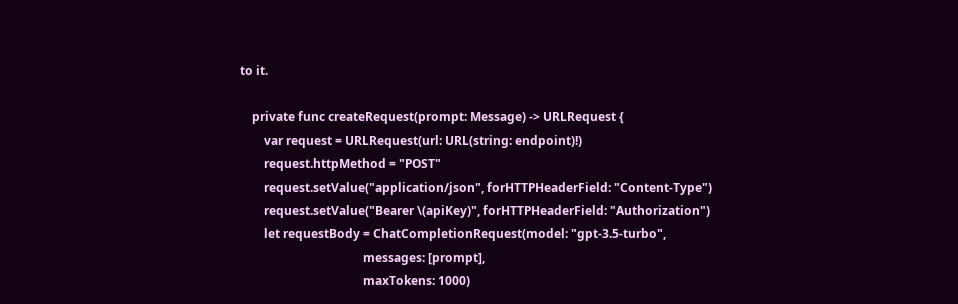to it.

    private func createRequest(prompt: Message) -> URLRequest {
        var request = URLRequest(url: URL(string: endpoint)!)
        request.httpMethod = "POST"
        request.setValue("application/json", forHTTPHeaderField: "Content-Type")
        request.setValue("Bearer \(apiKey)", forHTTPHeaderField: "Authorization")
        let requestBody = ChatCompletionRequest(model: "gpt-3.5-turbo",
                                         messages: [prompt],
                                         maxTokens: 1000)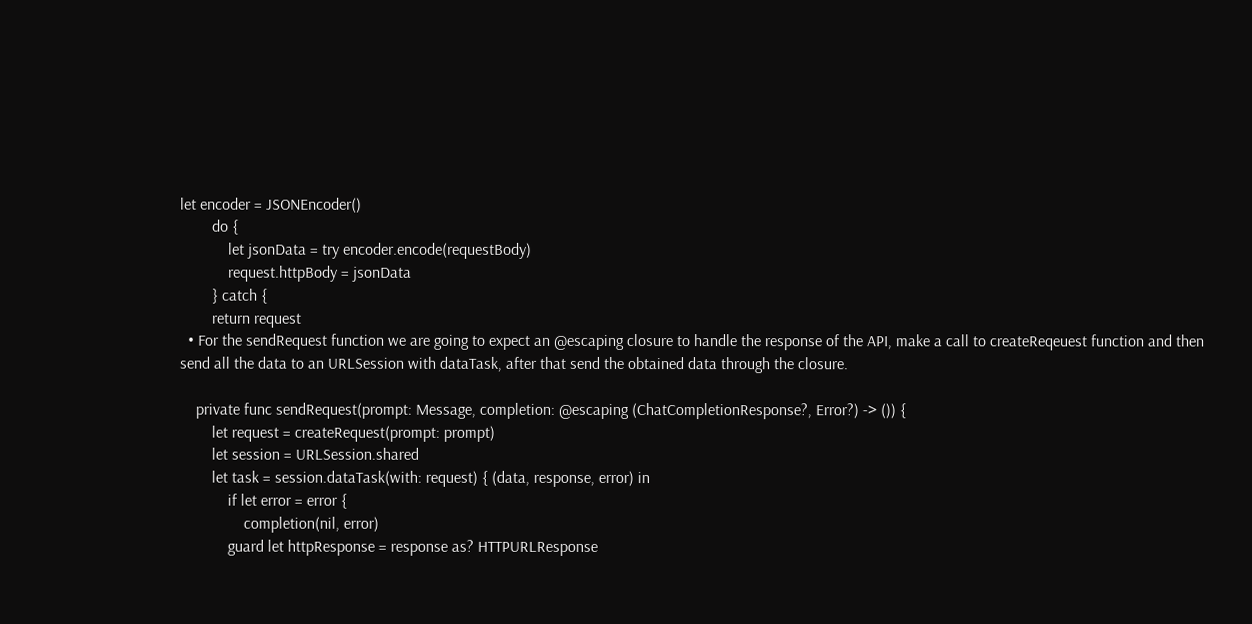let encoder = JSONEncoder()
        do {
            let jsonData = try encoder.encode(requestBody)
            request.httpBody = jsonData
        } catch {
        return request
  • For the sendRequest function we are going to expect an @escaping closure to handle the response of the API, make a call to createReqeuest function and then send all the data to an URLSession with dataTask, after that send the obtained data through the closure.

    private func sendRequest(prompt: Message, completion: @escaping (ChatCompletionResponse?, Error?) -> ()) {
        let request = createRequest(prompt: prompt)
        let session = URLSession.shared
        let task = session.dataTask(with: request) { (data, response, error) in
            if let error = error {
                completion(nil, error)
            guard let httpResponse = response as? HTTPURLResponse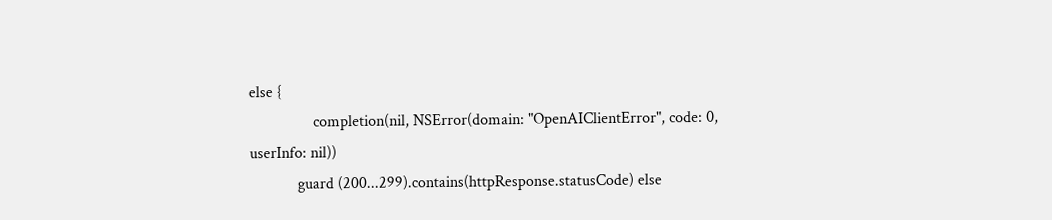else {
                completion(nil, NSError(domain: "OpenAIClientError", code: 0, userInfo: nil))
            guard (200...299).contains(httpResponse.statusCode) else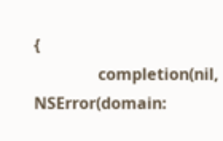{
                completion(nil, NSError(domain: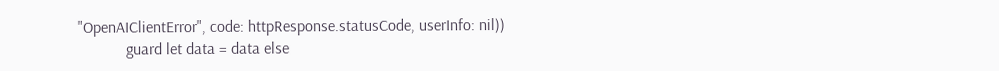"OpenAIClientError", code: httpResponse.statusCode, userInfo: nil))
            guard let data = data else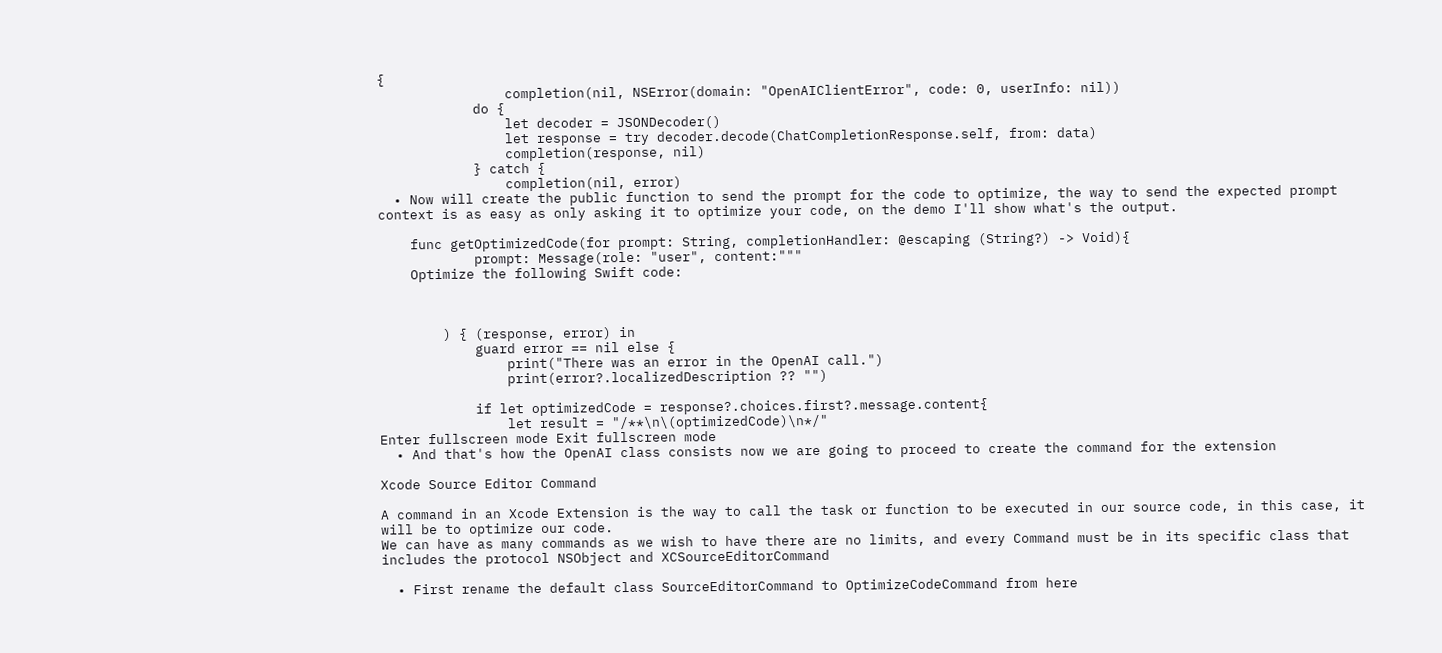{
                completion(nil, NSError(domain: "OpenAIClientError", code: 0, userInfo: nil))
            do {
                let decoder = JSONDecoder()
                let response = try decoder.decode(ChatCompletionResponse.self, from: data)
                completion(response, nil)
            } catch {
                completion(nil, error)
  • Now will create the public function to send the prompt for the code to optimize, the way to send the expected prompt context is as easy as only asking it to optimize your code, on the demo I'll show what's the output.

    func getOptimizedCode(for prompt: String, completionHandler: @escaping (String?) -> Void){
            prompt: Message(role: "user", content:"""
    Optimize the following Swift code:



        ) { (response, error) in
            guard error == nil else {
                print("There was an error in the OpenAI call.")
                print(error?.localizedDescription ?? "")

            if let optimizedCode = response?.choices.first?.message.content{
                let result = "/**\n\(optimizedCode)\n*/"
Enter fullscreen mode Exit fullscreen mode
  • And that's how the OpenAI class consists now we are going to proceed to create the command for the extension

Xcode Source Editor Command

A command in an Xcode Extension is the way to call the task or function to be executed in our source code, in this case, it will be to optimize our code.
We can have as many commands as we wish to have there are no limits, and every Command must be in its specific class that includes the protocol NSObject and XCSourceEditorCommand

  • First rename the default class SourceEditorCommand to OptimizeCodeCommand from here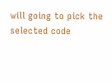will going to pick the selected code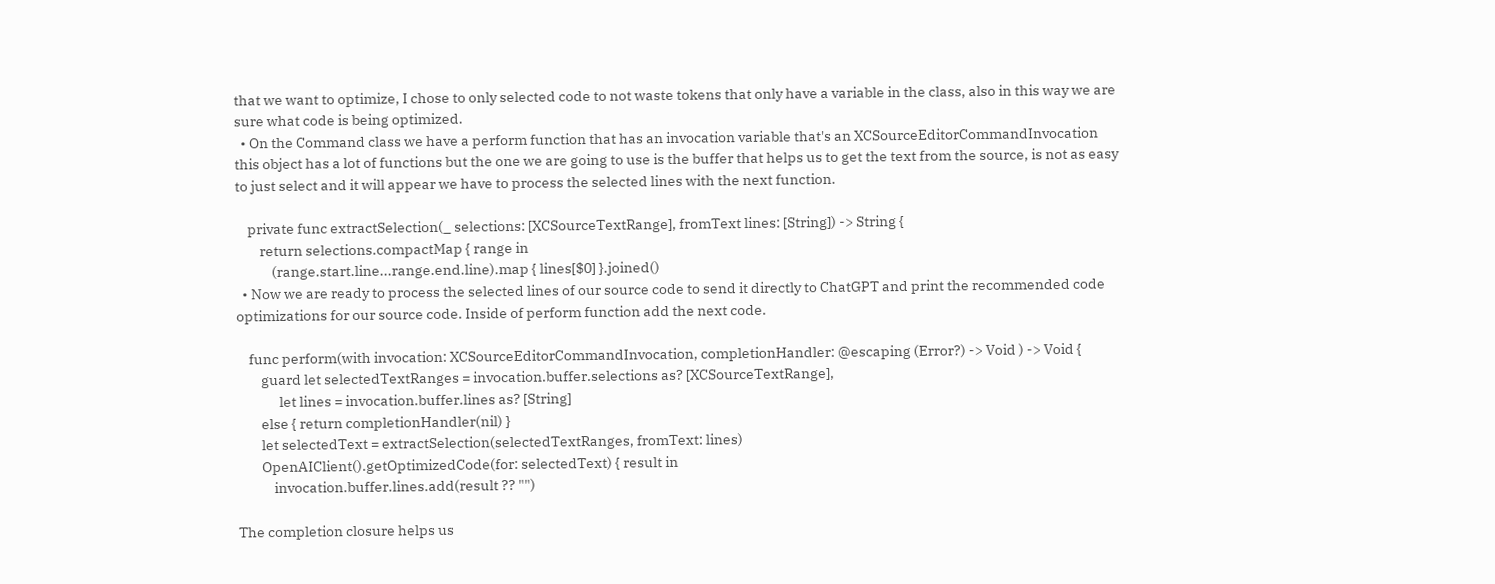that we want to optimize, I chose to only selected code to not waste tokens that only have a variable in the class, also in this way we are sure what code is being optimized.
  • On the Command class we have a perform function that has an invocation variable that's an XCSourceEditorCommandInvocation this object has a lot of functions but the one we are going to use is the buffer that helps us to get the text from the source, is not as easy to just select and it will appear we have to process the selected lines with the next function.

    private func extractSelection(_ selections: [XCSourceTextRange], fromText lines: [String]) -> String {
        return selections.compactMap { range in
            (range.start.line...range.end.line).map { lines[$0] }.joined()
  • Now we are ready to process the selected lines of our source code to send it directly to ChatGPT and print the recommended code optimizations for our source code. Inside of perform function add the next code.

    func perform(with invocation: XCSourceEditorCommandInvocation, completionHandler: @escaping (Error?) -> Void ) -> Void {
        guard let selectedTextRanges = invocation.buffer.selections as? [XCSourceTextRange],
              let lines = invocation.buffer.lines as? [String]
        else { return completionHandler(nil) }
        let selectedText = extractSelection(selectedTextRanges, fromText: lines)
        OpenAIClient().getOptimizedCode(for: selectedText) { result in
            invocation.buffer.lines.add(result ?? "")

The completion closure helps us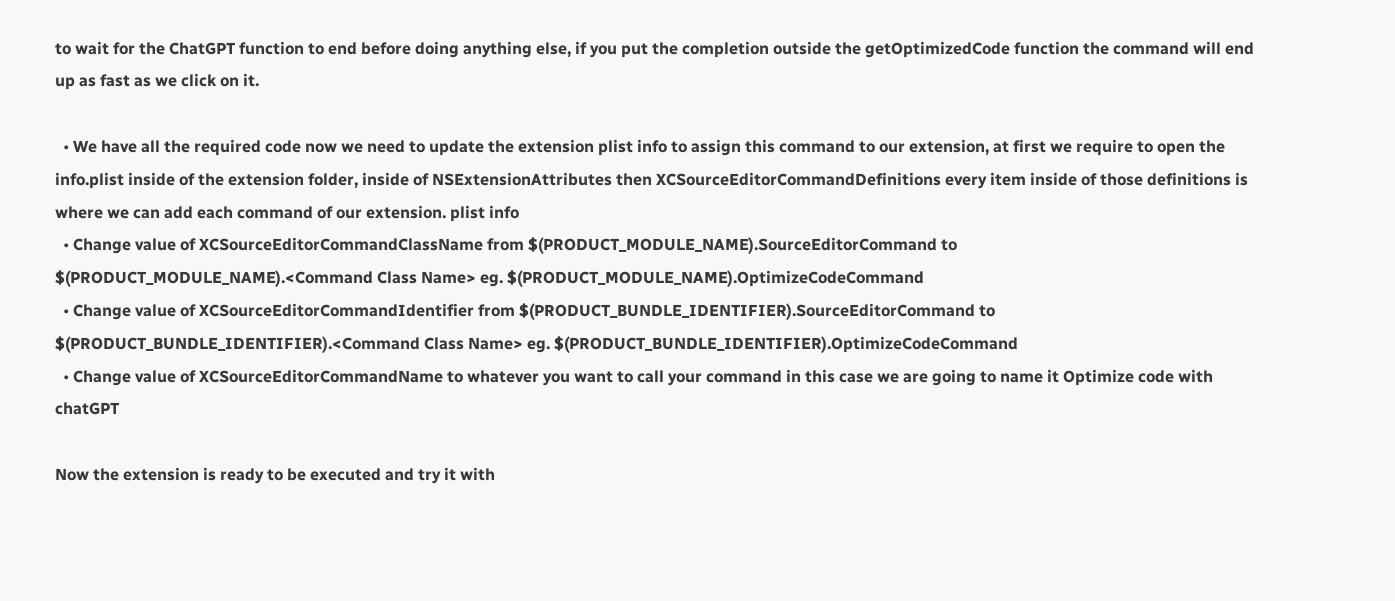to wait for the ChatGPT function to end before doing anything else, if you put the completion outside the getOptimizedCode function the command will end up as fast as we click on it.

  • We have all the required code now we need to update the extension plist info to assign this command to our extension, at first we require to open the info.plist inside of the extension folder, inside of NSExtensionAttributes then XCSourceEditorCommandDefinitions every item inside of those definitions is where we can add each command of our extension. plist info
  • Change value of XCSourceEditorCommandClassName from $(PRODUCT_MODULE_NAME).SourceEditorCommand to $(PRODUCT_MODULE_NAME).<Command Class Name> eg. $(PRODUCT_MODULE_NAME).OptimizeCodeCommand
  • Change value of XCSourceEditorCommandIdentifier from $(PRODUCT_BUNDLE_IDENTIFIER).SourceEditorCommand to $(PRODUCT_BUNDLE_IDENTIFIER).<Command Class Name> eg. $(PRODUCT_BUNDLE_IDENTIFIER).OptimizeCodeCommand
  • Change value of XCSourceEditorCommandName to whatever you want to call your command in this case we are going to name it Optimize code with chatGPT

Now the extension is ready to be executed and try it with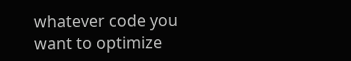whatever code you want to optimize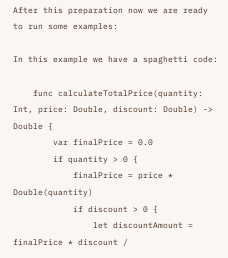After this preparation now we are ready to run some examples:

In this example we have a spaghetti code:

    func calculateTotalPrice(quantity: Int, price: Double, discount: Double) -> Double {
        var finalPrice = 0.0
        if quantity > 0 {
            finalPrice = price * Double(quantity)
            if discount > 0 {
                let discountAmount = finalPrice * discount /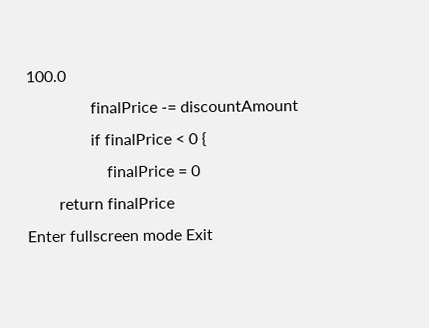100.0
                finalPrice -= discountAmount
                if finalPrice < 0 {
                    finalPrice = 0
        return finalPrice
Enter fullscreen mode Exit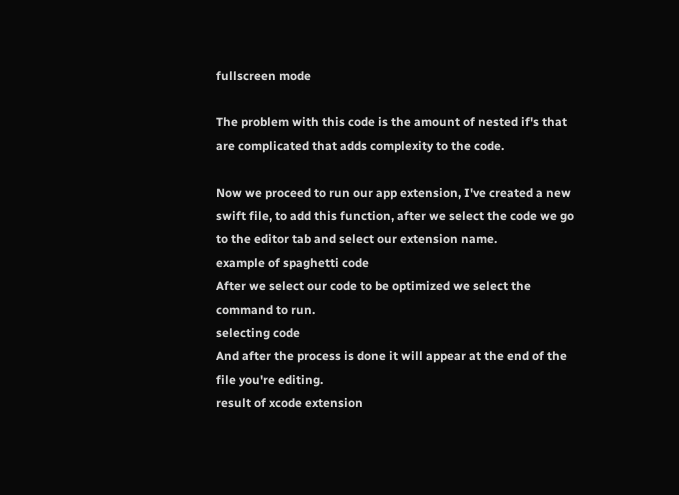fullscreen mode

The problem with this code is the amount of nested if's that are complicated that adds complexity to the code.

Now we proceed to run our app extension, I've created a new swift file, to add this function, after we select the code we go to the editor tab and select our extension name.
example of spaghetti code
After we select our code to be optimized we select the command to run.
selecting code
And after the process is done it will appear at the end of the file you're editing.
result of xcode extension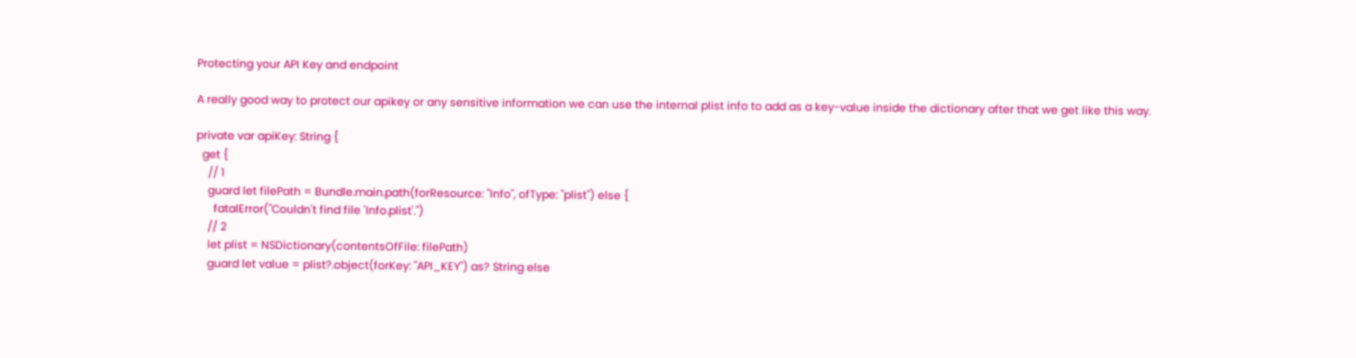Protecting your API Key and endpoint

A really good way to protect our apikey or any sensitive information we can use the internal plist info to add as a key-value inside the dictionary after that we get like this way.

private var apiKey: String {
  get {
    // 1
    guard let filePath = Bundle.main.path(forResource: "Info", ofType: "plist") else {
      fatalError("Couldn't find file 'Info.plist'.")
    // 2
    let plist = NSDictionary(contentsOfFile: filePath)
    guard let value = plist?.object(forKey: "API_KEY") as? String else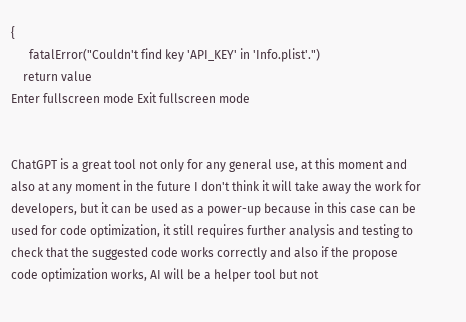{
      fatalError("Couldn't find key 'API_KEY' in 'Info.plist'.")
    return value
Enter fullscreen mode Exit fullscreen mode


ChatGPT is a great tool not only for any general use, at this moment and also at any moment in the future I don't think it will take away the work for developers, but it can be used as a power-up because in this case can be used for code optimization, it still requires further analysis and testing to check that the suggested code works correctly and also if the propose code optimization works, AI will be a helper tool but not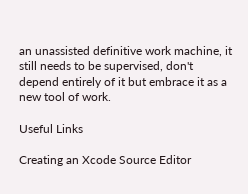an unassisted definitive work machine, it still needs to be supervised, don't depend entirely of it but embrace it as a new tool of work.

Useful Links

Creating an Xcode Source Editor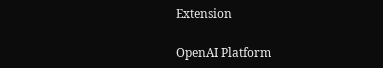Extension

OpenAI Platform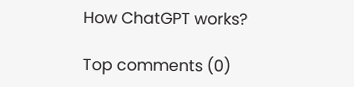How ChatGPT works?

Top comments (0)